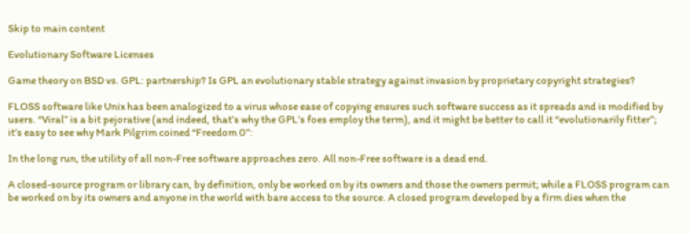Skip to main content

Evolutionary Software Licenses

Game theory on BSD vs. GPL: partnership? Is GPL an evolutionary stable strategy against invasion by proprietary copyright strategies?

FLOSS software like Unix has been analogized to a virus whose ease of copying ensures such software success as it spreads and is modified by users. “Viral” is a bit pejorative (and indeed, that’s why the GPL’s foes employ the term), and it might be better to call it “evolutionarily fitter”; it’s easy to see why Mark Pilgrim coined “Freedom 0”:

In the long run, the utility of all non-Free software approaches zero. All non-Free software is a dead end.

A closed-source program or library can, by definition, only be worked on by its owners and those the owners permit; while a FLOSS program can be worked on by its owners and anyone in the world with bare access to the source. A closed program developed by a firm dies when the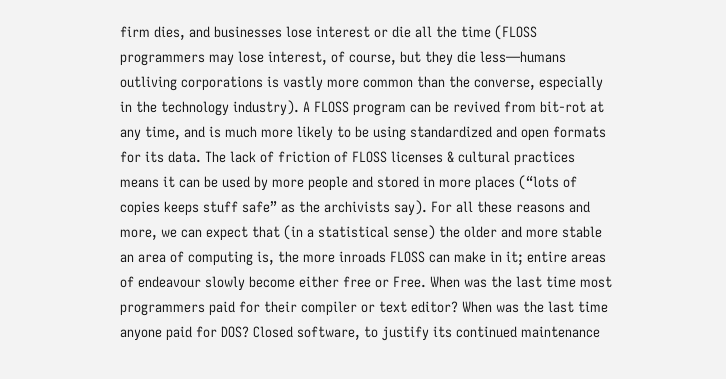firm dies, and businesses lose interest or die all the time (FLOSS programmers may lose interest, of course, but they die less—humans outliving corporations is vastly more common than the converse, especially in the technology industry). A FLOSS program can be revived from bit-rot at any time, and is much more likely to be using standardized and open formats for its data. The lack of friction of FLOSS licenses & cultural practices means it can be used by more people and stored in more places (“lots of copies keeps stuff safe” as the archivists say). For all these reasons and more, we can expect that (in a statistical sense) the older and more stable an area of computing is, the more inroads FLOSS can make in it; entire areas of endeavour slowly become either free or Free. When was the last time most programmers paid for their compiler or text editor? When was the last time anyone paid for DOS? Closed software, to justify its continued maintenance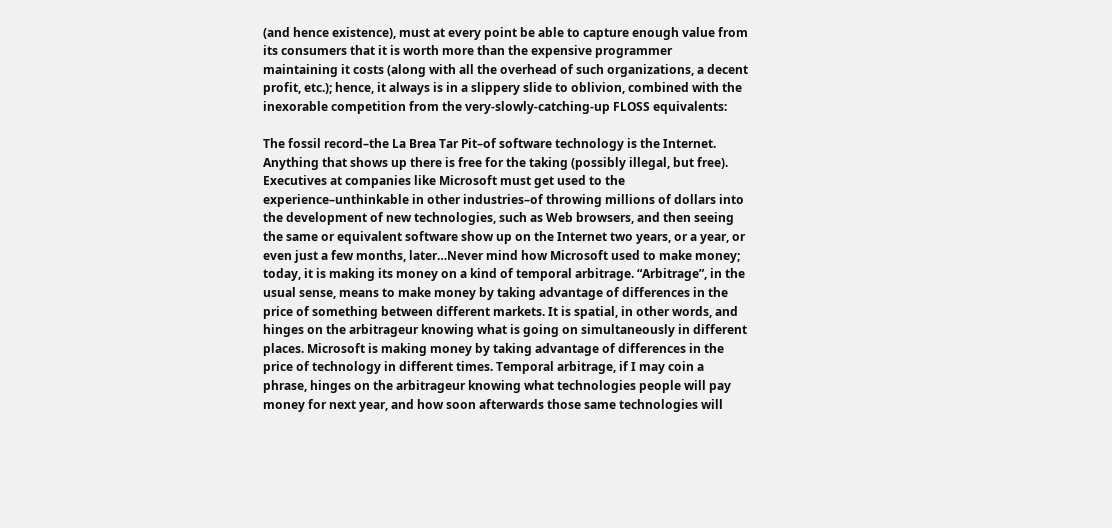(and hence existence), must at every point be able to capture enough value from its consumers that it is worth more than the expensive programmer maintaining it costs (along with all the overhead of such organizations, a decent profit, etc.); hence, it always is in a slippery slide to oblivion, combined with the inexorable competition from the very-slowly-catching-up FLOSS equivalents:

The fossil record–the La Brea Tar Pit–of software technology is the Internet. Anything that shows up there is free for the taking (possibly illegal, but free). Executives at companies like Microsoft must get used to the experience–unthinkable in other industries–of throwing millions of dollars into the development of new technologies, such as Web browsers, and then seeing the same or equivalent software show up on the Internet two years, or a year, or even just a few months, later…Never mind how Microsoft used to make money; today, it is making its money on a kind of temporal arbitrage. “Arbitrage”, in the usual sense, means to make money by taking advantage of differences in the price of something between different markets. It is spatial, in other words, and hinges on the arbitrageur knowing what is going on simultaneously in different places. Microsoft is making money by taking advantage of differences in the price of technology in different times. Temporal arbitrage, if I may coin a phrase, hinges on the arbitrageur knowing what technologies people will pay money for next year, and how soon afterwards those same technologies will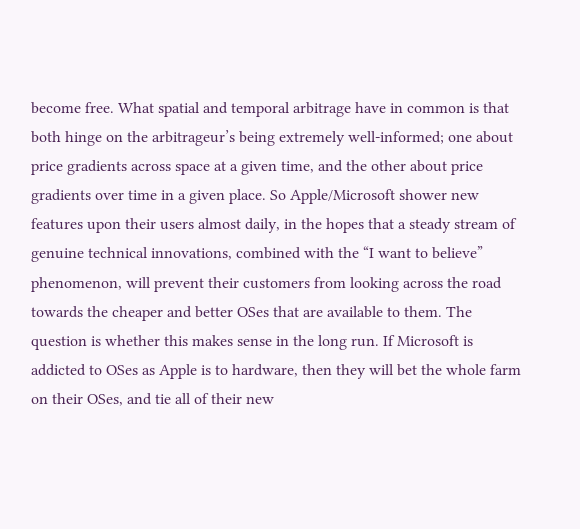become free. What spatial and temporal arbitrage have in common is that both hinge on the arbitrageur’s being extremely well-informed; one about price gradients across space at a given time, and the other about price gradients over time in a given place. So Apple/Microsoft shower new features upon their users almost daily, in the hopes that a steady stream of genuine technical innovations, combined with the “I want to believe” phenomenon, will prevent their customers from looking across the road towards the cheaper and better OSes that are available to them. The question is whether this makes sense in the long run. If Microsoft is addicted to OSes as Apple is to hardware, then they will bet the whole farm on their OSes, and tie all of their new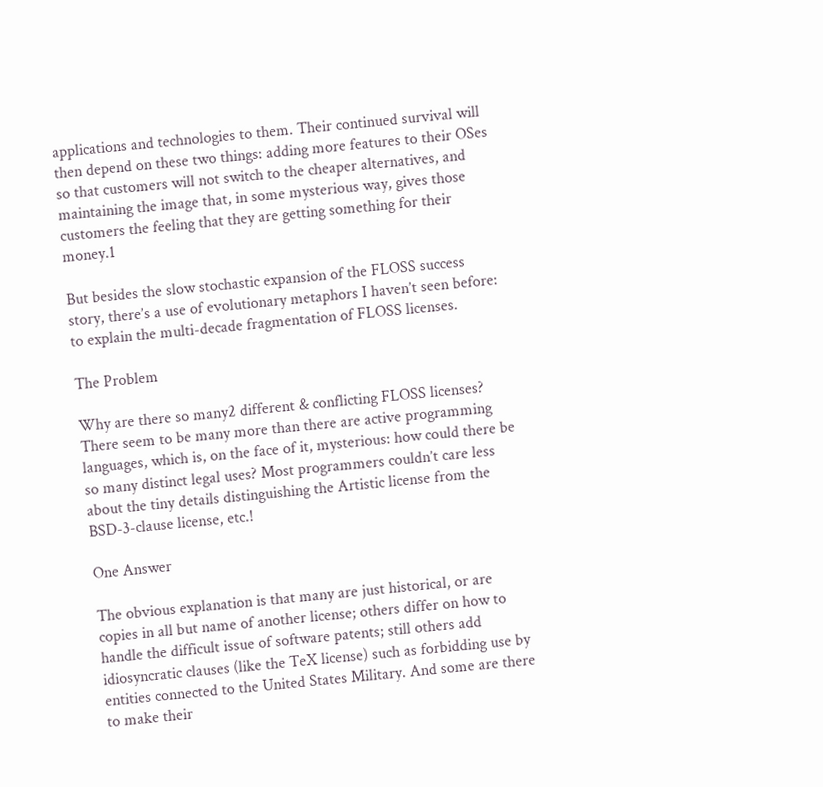applications and technologies to them. Their continued survival will then depend on these two things: adding more features to their OSes so that customers will not switch to the cheaper alternatives, and maintaining the image that, in some mysterious way, gives those customers the feeling that they are getting something for their money.1

But besides the slow stochastic expansion of the FLOSS success story, there’s a use of evolutionary metaphors I haven’t seen before: to explain the multi-decade fragmentation of FLOSS licenses.

The Problem

Why are there so many2 different & conflicting FLOSS licenses? There seem to be many more than there are active programming languages, which is, on the face of it, mysterious: how could there be so many distinct legal uses? Most programmers couldn’t care less about the tiny details distinguishing the Artistic license from the BSD-3-clause license, etc.!

One Answer

The obvious explanation is that many are just historical, or are copies in all but name of another license; others differ on how to handle the difficult issue of software patents; still others add idiosyncratic clauses (like the TeX license) such as forbidding use by entities connected to the United States Military. And some are there to make their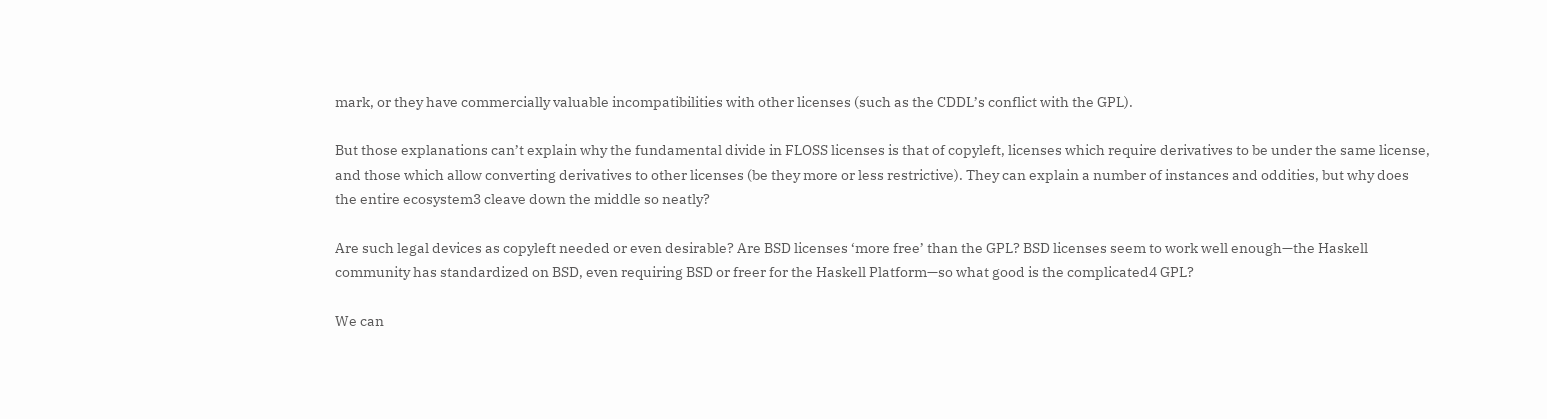mark, or they have commercially valuable incompatibilities with other licenses (such as the CDDL’s conflict with the GPL).

But those explanations can’t explain why the fundamental divide in FLOSS licenses is that of copyleft, licenses which require derivatives to be under the same license, and those which allow converting derivatives to other licenses (be they more or less restrictive). They can explain a number of instances and oddities, but why does the entire ecosystem3 cleave down the middle so neatly?

Are such legal devices as copyleft needed or even desirable? Are BSD licenses ‘more free’ than the GPL? BSD licenses seem to work well enough—the Haskell community has standardized on BSD, even requiring BSD or freer for the Haskell Platform—so what good is the complicated4 GPL?

We can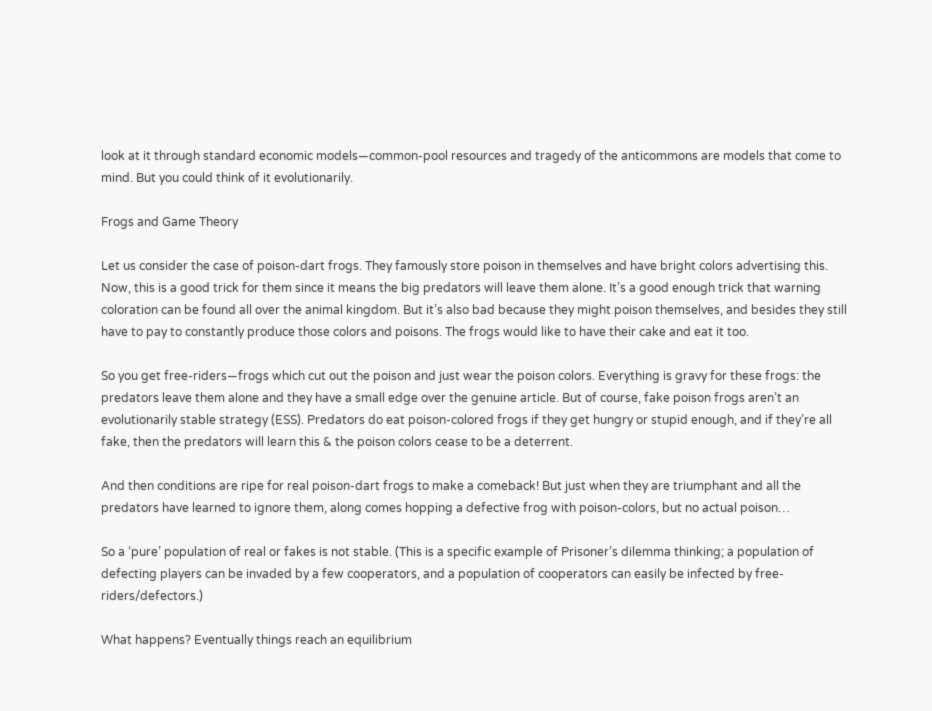look at it through standard economic models—common-pool resources and tragedy of the anticommons are models that come to mind. But you could think of it evolutionarily.

Frogs and Game Theory

Let us consider the case of poison-dart frogs. They famously store poison in themselves and have bright colors advertising this. Now, this is a good trick for them since it means the big predators will leave them alone. It’s a good enough trick that warning coloration can be found all over the animal kingdom. But it’s also bad because they might poison themselves, and besides they still have to pay to constantly produce those colors and poisons. The frogs would like to have their cake and eat it too.

So you get free-riders—frogs which cut out the poison and just wear the poison colors. Everything is gravy for these frogs: the predators leave them alone and they have a small edge over the genuine article. But of course, fake poison frogs aren’t an evolutionarily stable strategy (ESS). Predators do eat poison-colored frogs if they get hungry or stupid enough, and if they’re all fake, then the predators will learn this & the poison colors cease to be a deterrent.

And then conditions are ripe for real poison-dart frogs to make a comeback! But just when they are triumphant and all the predators have learned to ignore them, along comes hopping a defective frog with poison-colors, but no actual poison…

So a ‘pure’ population of real or fakes is not stable. (This is a specific example of Prisoner’s dilemma thinking; a population of defecting players can be invaded by a few cooperators, and a population of cooperators can easily be infected by free-riders/defectors.)

What happens? Eventually things reach an equilibrium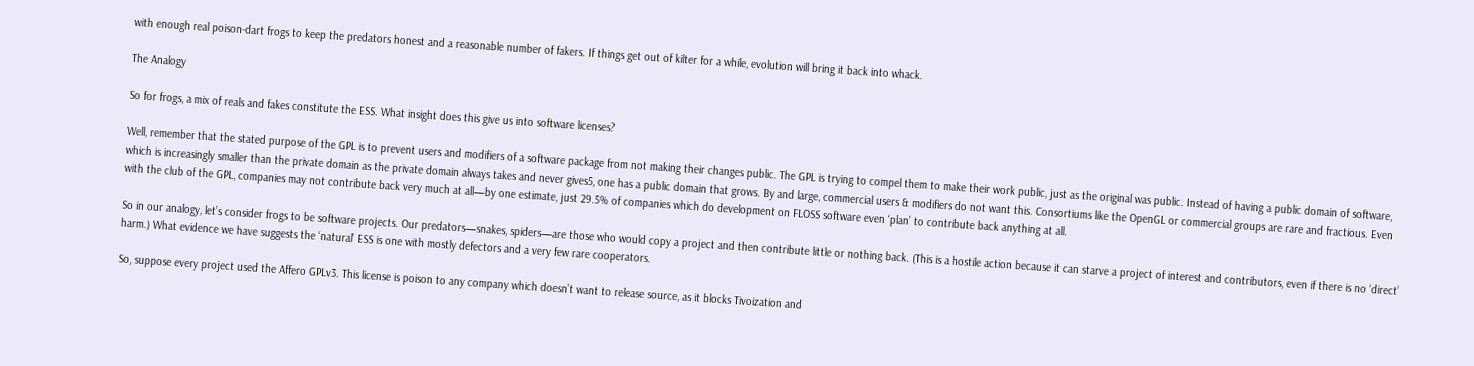with enough real poison-dart frogs to keep the predators honest and a reasonable number of fakers. If things get out of kilter for a while, evolution will bring it back into whack.

The Analogy

So for frogs, a mix of reals and fakes constitute the ESS. What insight does this give us into software licenses?

Well, remember that the stated purpose of the GPL is to prevent users and modifiers of a software package from not making their changes public. The GPL is trying to compel them to make their work public, just as the original was public. Instead of having a public domain of software, which is increasingly smaller than the private domain as the private domain always takes and never gives5, one has a public domain that grows. By and large, commercial users & modifiers do not want this. Consortiums like the OpenGL or commercial groups are rare and fractious. Even with the club of the GPL, companies may not contribute back very much at all—by one estimate, just 29.5% of companies which do development on FLOSS software even ‘plan’ to contribute back anything at all.

So in our analogy, let’s consider frogs to be software projects. Our predators—snakes, spiders—are those who would copy a project and then contribute little or nothing back. (This is a hostile action because it can starve a project of interest and contributors, even if there is no ‘direct’ harm.) What evidence we have suggests the ‘natural’ ESS is one with mostly defectors and a very few rare cooperators.

So, suppose every project used the Affero GPLv3. This license is poison to any company which doesn’t want to release source, as it blocks Tivoization and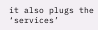it also plugs the ‘services’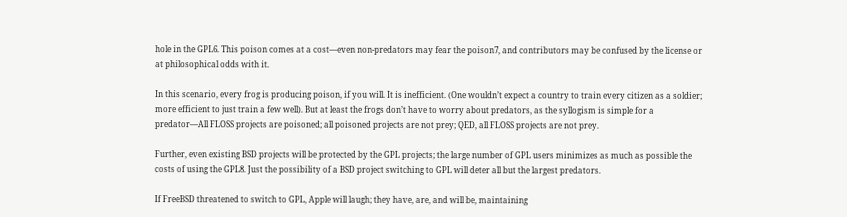hole in the GPL6. This poison comes at a cost—even non-predators may fear the poison7, and contributors may be confused by the license or at philosophical odds with it.

In this scenario, every frog is producing poison, if you will. It is inefficient. (One wouldn’t expect a country to train every citizen as a soldier; more efficient to just train a few well). But at least the frogs don’t have to worry about predators, as the syllogism is simple for a predator—All FLOSS projects are poisoned; all poisoned projects are not prey; QED, all FLOSS projects are not prey.

Further, even existing BSD projects will be protected by the GPL projects; the large number of GPL users minimizes as much as possible the costs of using the GPL8. Just the possibility of a BSD project switching to GPL will deter all but the largest predators.

If FreeBSD threatened to switch to GPL, Apple will laugh; they have, are, and will be, maintaining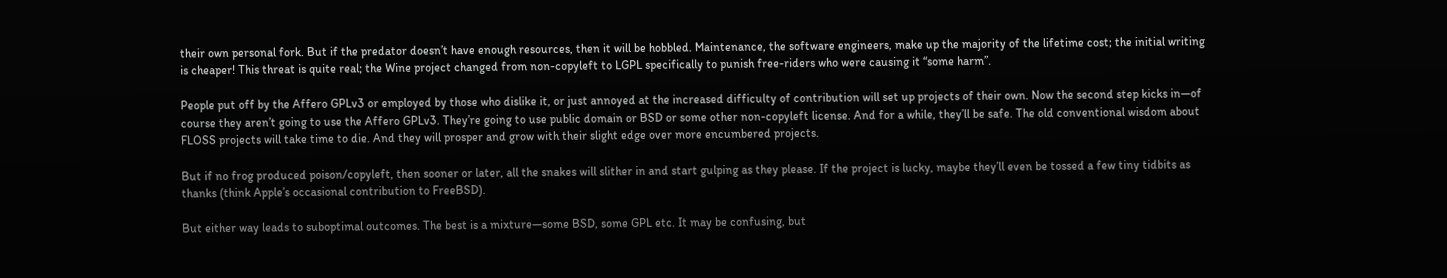their own personal fork. But if the predator doesn’t have enough resources, then it will be hobbled. Maintenance, the software engineers, make up the majority of the lifetime cost; the initial writing is cheaper! This threat is quite real; the Wine project changed from non-copyleft to LGPL specifically to punish free-riders who were causing it “some harm”.

People put off by the Affero GPLv3 or employed by those who dislike it, or just annoyed at the increased difficulty of contribution will set up projects of their own. Now the second step kicks in—of course they aren’t going to use the Affero GPLv3. They’re going to use public domain or BSD or some other non-copyleft license. And for a while, they’ll be safe. The old conventional wisdom about FLOSS projects will take time to die. And they will prosper and grow with their slight edge over more encumbered projects.

But if no frog produced poison/copyleft, then sooner or later, all the snakes will slither in and start gulping as they please. If the project is lucky, maybe they’ll even be tossed a few tiny tidbits as thanks (think Apple’s occasional contribution to FreeBSD).

But either way leads to suboptimal outcomes. The best is a mixture—some BSD, some GPL etc. It may be confusing, but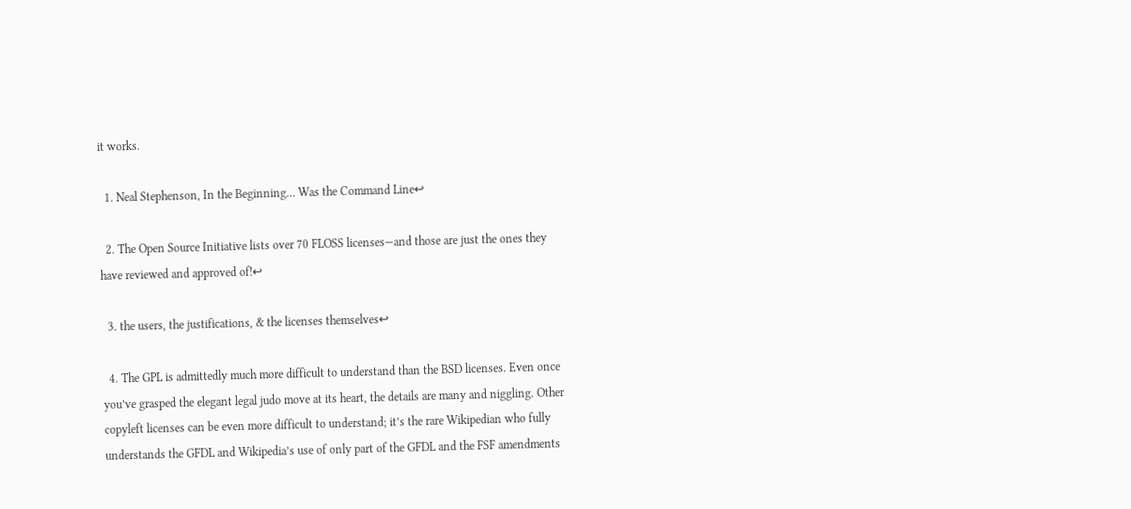it works.

  1. Neal Stephenson, In the Beginning… Was the Command Line↩

  2. The Open Source Initiative lists over 70 FLOSS licenses—and those are just the ones they have reviewed and approved of!↩

  3. the users, the justifications, & the licenses themselves↩

  4. The GPL is admittedly much more difficult to understand than the BSD licenses. Even once you’ve grasped the elegant legal judo move at its heart, the details are many and niggling. Other copyleft licenses can be even more difficult to understand; it’s the rare Wikipedian who fully understands the GFDL and Wikipedia’s use of only part of the GFDL and the FSF amendments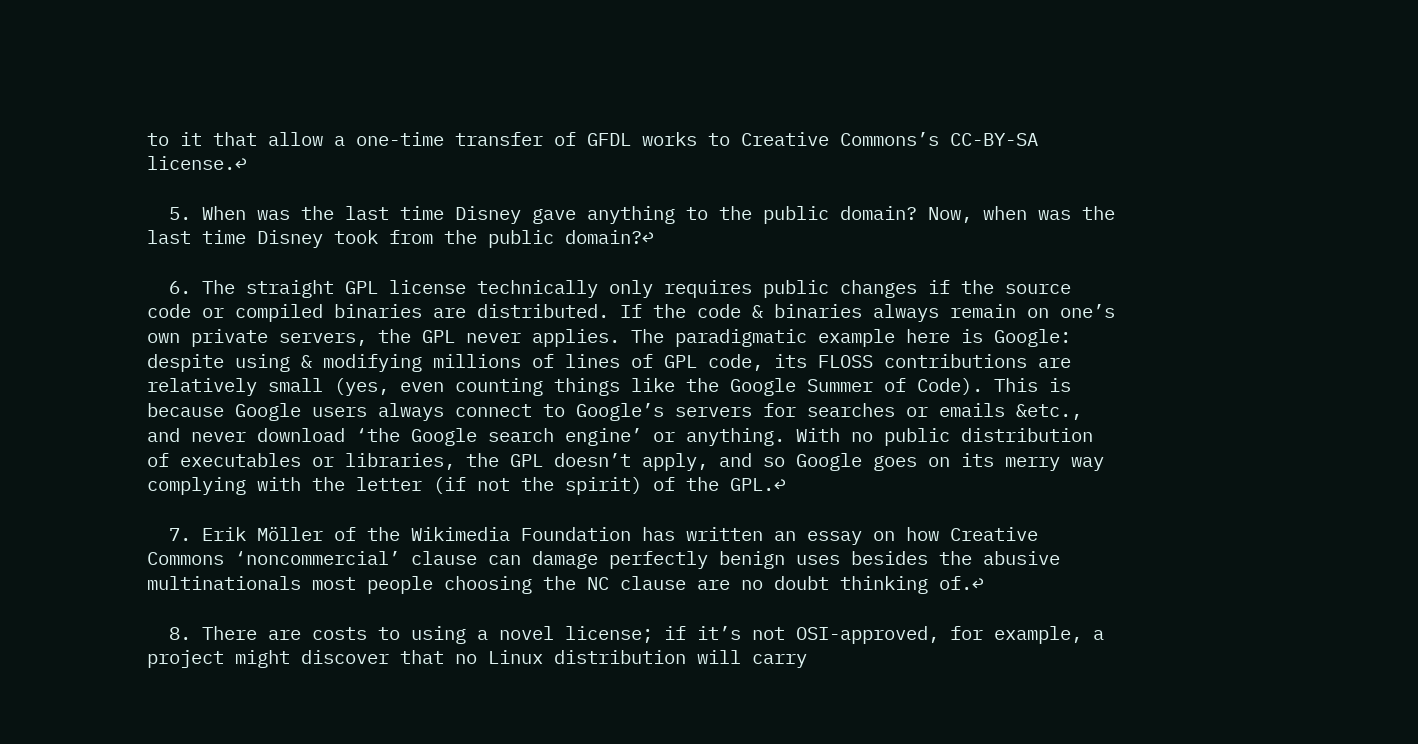to it that allow a one-time transfer of GFDL works to Creative Commons’s CC-BY-SA license.↩

  5. When was the last time Disney gave anything to the public domain? Now, when was the last time Disney took from the public domain?↩

  6. The straight GPL license technically only requires public changes if the source code or compiled binaries are distributed. If the code & binaries always remain on one’s own private servers, the GPL never applies. The paradigmatic example here is Google: despite using & modifying millions of lines of GPL code, its FLOSS contributions are relatively small (yes, even counting things like the Google Summer of Code). This is because Google users always connect to Google’s servers for searches or emails &etc., and never download ‘the Google search engine’ or anything. With no public distribution of executables or libraries, the GPL doesn’t apply, and so Google goes on its merry way complying with the letter (if not the spirit) of the GPL.↩

  7. Erik Möller of the Wikimedia Foundation has written an essay on how Creative Commons ‘noncommercial’ clause can damage perfectly benign uses besides the abusive multinationals most people choosing the NC clause are no doubt thinking of.↩

  8. There are costs to using a novel license; if it’s not OSI-approved, for example, a project might discover that no Linux distribution will carry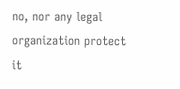no, nor any legal organization protect it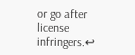or go after license infringers.↩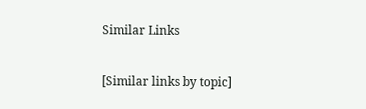Similar Links

[Similar links by topic]